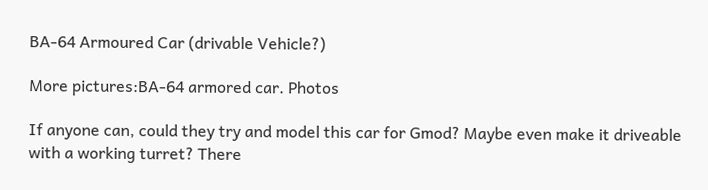BA-64 Armoured Car (drivable Vehicle?)

More pictures:BA-64 armored car. Photos

If anyone can, could they try and model this car for Gmod? Maybe even make it driveable with a working turret? There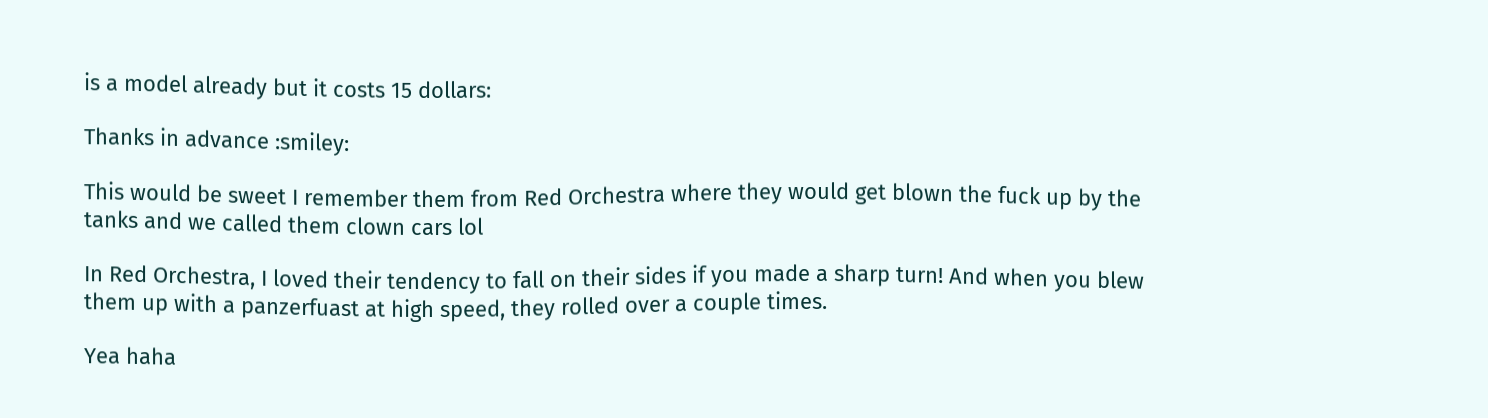is a model already but it costs 15 dollars:

Thanks in advance :smiley:

This would be sweet I remember them from Red Orchestra where they would get blown the fuck up by the tanks and we called them clown cars lol

In Red Orchestra, I loved their tendency to fall on their sides if you made a sharp turn! And when you blew them up with a panzerfuast at high speed, they rolled over a couple times.

Yea haha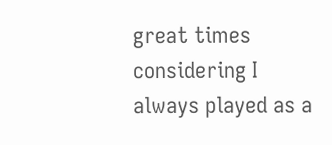great times considering I always played as a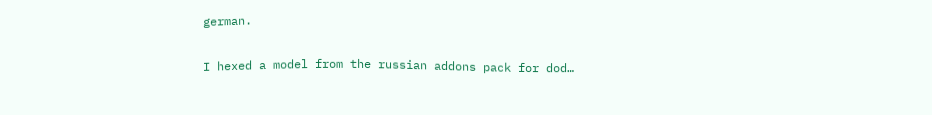german.

I hexed a model from the russian addons pack for dod…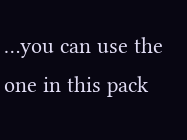…you can use the one in this pack